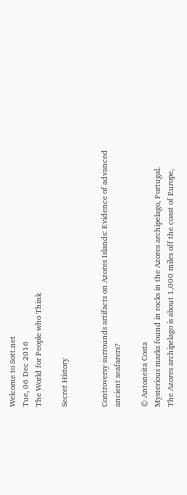Welcome to Sott.net
Tue, 06 Dec 2016
The World for People who Think

Secret History


Controversy surrounds artifacts on Azores Islands: Evidence of advanced ancient seafarers?

© Antoneita Costa
Mysterious marks found in rocks in the Azores archipelago, Portugal.
The Azores archipelago is about 1,000 miles off the coast of Europe,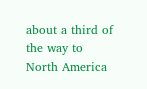about a third of the way to North America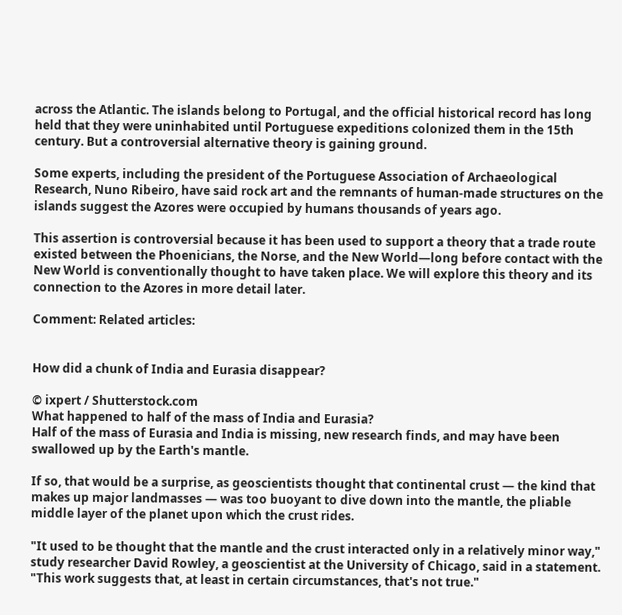across the Atlantic. The islands belong to Portugal, and the official historical record has long held that they were uninhabited until Portuguese expeditions colonized them in the 15th century. But a controversial alternative theory is gaining ground.

Some experts, including the president of the Portuguese Association of Archaeological Research, Nuno Ribeiro, have said rock art and the remnants of human-made structures on the islands suggest the Azores were occupied by humans thousands of years ago.

This assertion is controversial because it has been used to support a theory that a trade route existed between the Phoenicians, the Norse, and the New World—long before contact with the New World is conventionally thought to have taken place. We will explore this theory and its connection to the Azores in more detail later.

Comment: Related articles:


How did a chunk of India and Eurasia disappear?

© ixpert / Shutterstock.com
What happened to half of the mass of India and Eurasia?
Half of the mass of Eurasia and India is missing, new research finds, and may have been swallowed up by the Earth's mantle.

If so, that would be a surprise, as geoscientists thought that continental crust — the kind that makes up major landmasses — was too buoyant to dive down into the mantle, the pliable middle layer of the planet upon which the crust rides.

"It used to be thought that the mantle and the crust interacted only in a relatively minor way," study researcher David Rowley, a geoscientist at the University of Chicago, said in a statement. "This work suggests that, at least in certain circumstances, that's not true."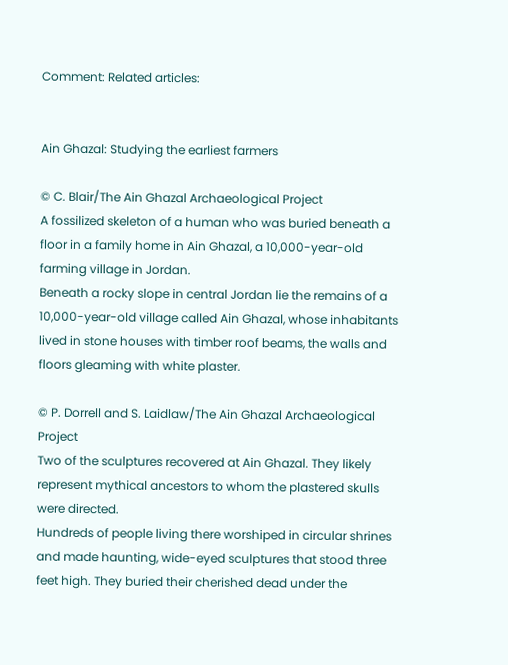Comment: Related articles:


Ain Ghazal: Studying the earliest farmers

© C. Blair/The Ain Ghazal Archaeological Project
A fossilized skeleton of a human who was buried beneath a floor in a family home in Ain Ghazal, a 10,000-year-old farming village in Jordan.
Beneath a rocky slope in central Jordan lie the remains of a 10,000-year-old village called Ain Ghazal, whose inhabitants lived in stone houses with timber roof beams, the walls and floors gleaming with white plaster.

© P. Dorrell and S. Laidlaw/The Ain Ghazal Archaeological Project
Two of the sculptures recovered at Ain Ghazal. They likely represent mythical ancestors to whom the plastered skulls were directed.
Hundreds of people living there worshiped in circular shrines and made haunting, wide-eyed sculptures that stood three feet high. They buried their cherished dead under the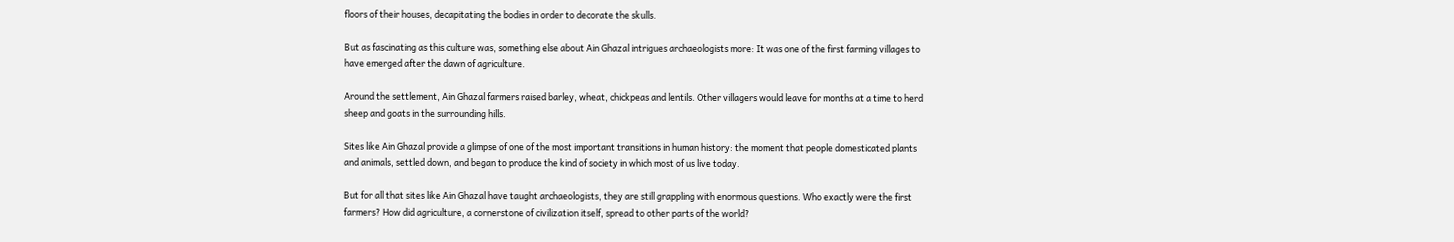floors of their houses, decapitating the bodies in order to decorate the skulls.

But as fascinating as this culture was, something else about Ain Ghazal intrigues archaeologists more: It was one of the first farming villages to have emerged after the dawn of agriculture.

Around the settlement, Ain Ghazal farmers raised barley, wheat, chickpeas and lentils. Other villagers would leave for months at a time to herd sheep and goats in the surrounding hills.

Sites like Ain Ghazal provide a glimpse of one of the most important transitions in human history: the moment that people domesticated plants and animals, settled down, and began to produce the kind of society in which most of us live today.

But for all that sites like Ain Ghazal have taught archaeologists, they are still grappling with enormous questions. Who exactly were the first farmers? How did agriculture, a cornerstone of civilization itself, spread to other parts of the world?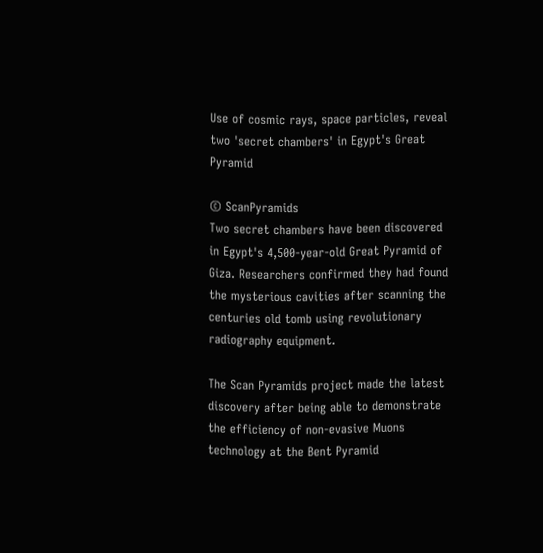Use of cosmic rays, space particles, reveal two 'secret chambers' in Egypt's Great Pyramid

© ScanPyramids
Two secret chambers have been discovered in Egypt's 4,500-year-old Great Pyramid of Giza. Researchers confirmed they had found the mysterious cavities after scanning the centuries old tomb using revolutionary radiography equipment.

The Scan Pyramids project made the latest discovery after being able to demonstrate the efficiency of non-evasive Muons technology at the Bent Pyramid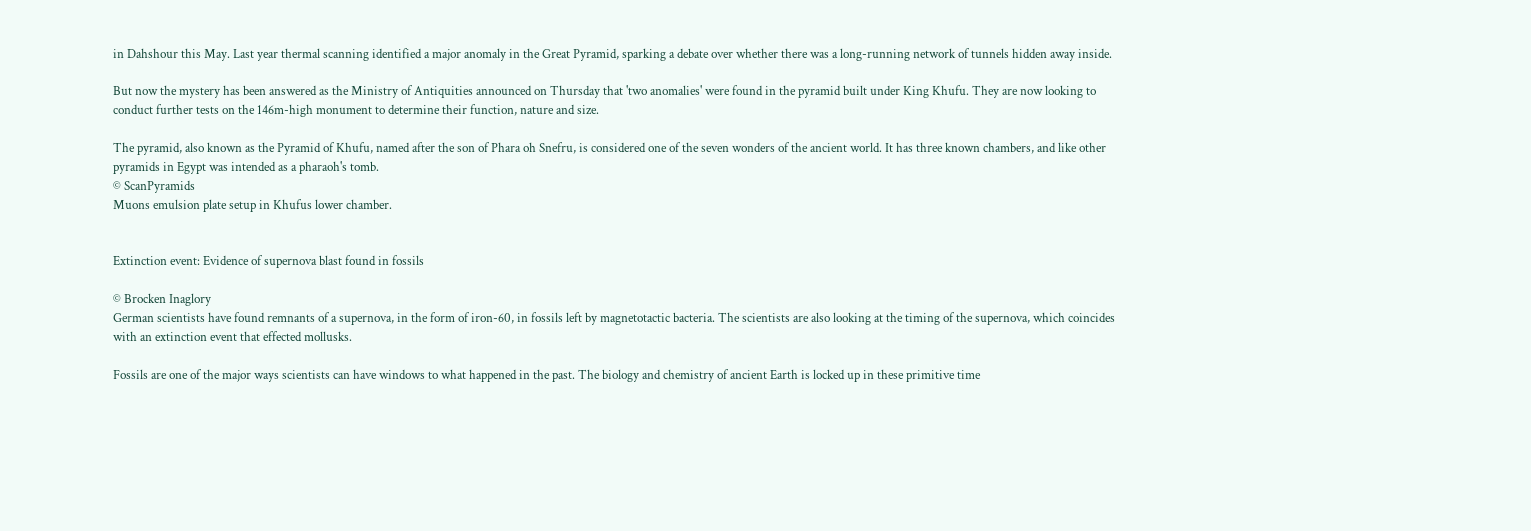in Dahshour this May. Last year thermal scanning identified a major anomaly in the Great Pyramid, sparking a debate over whether there was a long-running network of tunnels hidden away inside.

But now the mystery has been answered as the Ministry of Antiquities announced on Thursday that 'two anomalies' were found in the pyramid built under King Khufu. They are now looking to conduct further tests on the 146m-high monument to determine their function, nature and size.

The pyramid, also known as the Pyramid of Khufu, named after the son of Phara oh Snefru, is considered one of the seven wonders of the ancient world. It has three known chambers, and like other pyramids in Egypt was intended as a pharaoh's tomb.
© ScanPyramids
Muons emulsion plate setup in Khufus lower chamber.


Extinction event: Evidence of supernova blast found in fossils

© Brocken Inaglory
German scientists have found remnants of a supernova, in the form of iron-60, in fossils left by magnetotactic bacteria. The scientists are also looking at the timing of the supernova, which coincides with an extinction event that effected mollusks.

Fossils are one of the major ways scientists can have windows to what happened in the past. The biology and chemistry of ancient Earth is locked up in these primitive time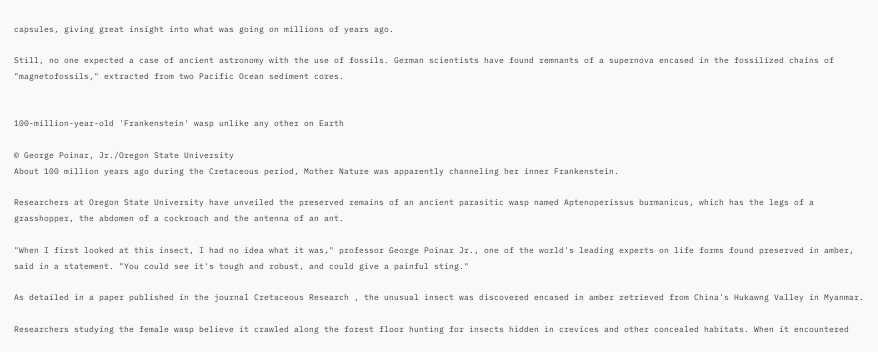capsules, giving great insight into what was going on millions of years ago.

Still, no one expected a case of ancient astronomy with the use of fossils. German scientists have found remnants of a supernova encased in the fossilized chains of "magnetofossils," extracted from two Pacific Ocean sediment cores.


100-million-year-old 'Frankenstein' wasp unlike any other on Earth

© George Poinar, Jr./Oregon State University
About 100 million years ago during the Cretaceous period, Mother Nature was apparently channeling her inner Frankenstein.

Researchers at Oregon State University have unveiled the preserved remains of an ancient parasitic wasp named Aptenoperissus burmanicus, which has the legs of a grasshopper, the abdomen of a cockroach and the antenna of an ant.

"When I first looked at this insect, I had no idea what it was," professor George Poinar Jr., one of the world's leading experts on life forms found preserved in amber, said in a statement. "You could see it's tough and robust, and could give a painful sting."

As detailed in a paper published in the journal Cretaceous Research , the unusual insect was discovered encased in amber retrieved from China's Hukawng Valley in Myanmar.

Researchers studying the female wasp believe it crawled along the forest floor hunting for insects hidden in crevices and other concealed habitats. When it encountered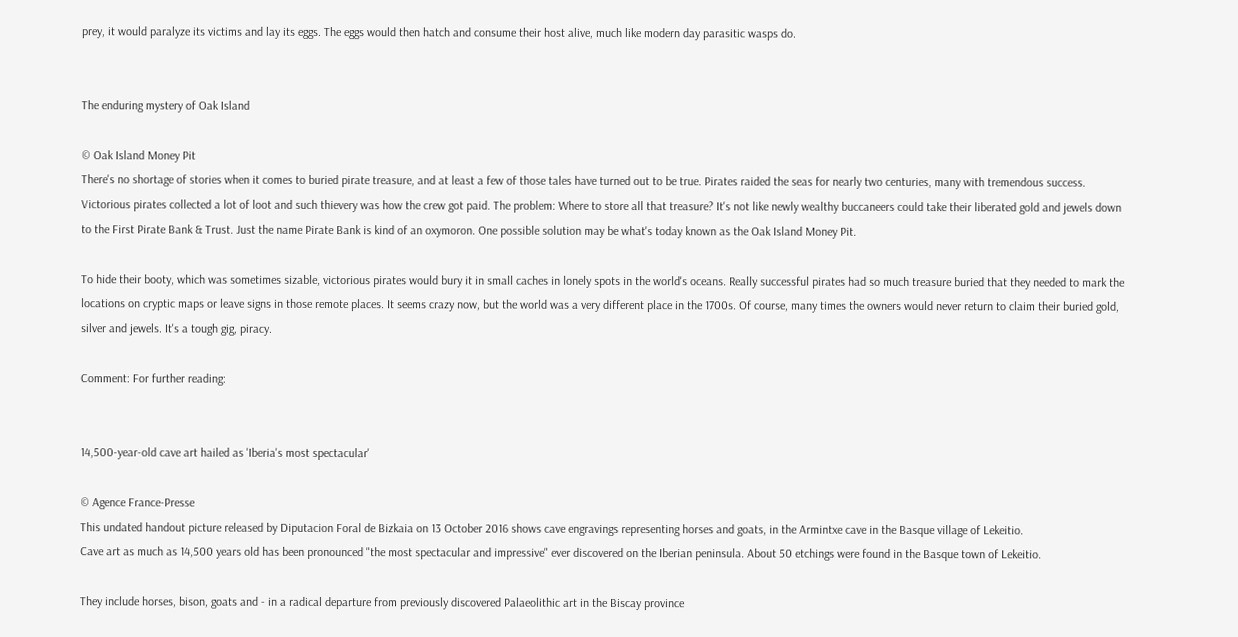prey, it would paralyze its victims and lay its eggs. The eggs would then hatch and consume their host alive, much like modern day parasitic wasps do.


The enduring mystery of Oak Island

© Oak Island Money Pit
There's no shortage of stories when it comes to buried pirate treasure, and at least a few of those tales have turned out to be true. Pirates raided the seas for nearly two centuries, many with tremendous success. Victorious pirates collected a lot of loot and such thievery was how the crew got paid. The problem: Where to store all that treasure? It's not like newly wealthy buccaneers could take their liberated gold and jewels down to the First Pirate Bank & Trust. Just the name Pirate Bank is kind of an oxymoron. One possible solution may be what's today known as the Oak Island Money Pit.

To hide their booty, which was sometimes sizable, victorious pirates would bury it in small caches in lonely spots in the world's oceans. Really successful pirates had so much treasure buried that they needed to mark the locations on cryptic maps or leave signs in those remote places. It seems crazy now, but the world was a very different place in the 1700s. Of course, many times the owners would never return to claim their buried gold, silver and jewels. It's a tough gig, piracy.

Comment: For further reading:


14,500-year-old cave art hailed as 'Iberia's most spectacular'

© Agence France-Presse
This undated handout picture released by Diputacion Foral de Bizkaia on 13 October 2016 shows cave engravings representing horses and goats, in the Armintxe cave in the Basque village of Lekeitio.
Cave art as much as 14,500 years old has been pronounced "the most spectacular and impressive" ever discovered on the Iberian peninsula. About 50 etchings were found in the Basque town of Lekeitio.

They include horses, bison, goats and - in a radical departure from previously discovered Palaeolithic art in the Biscay province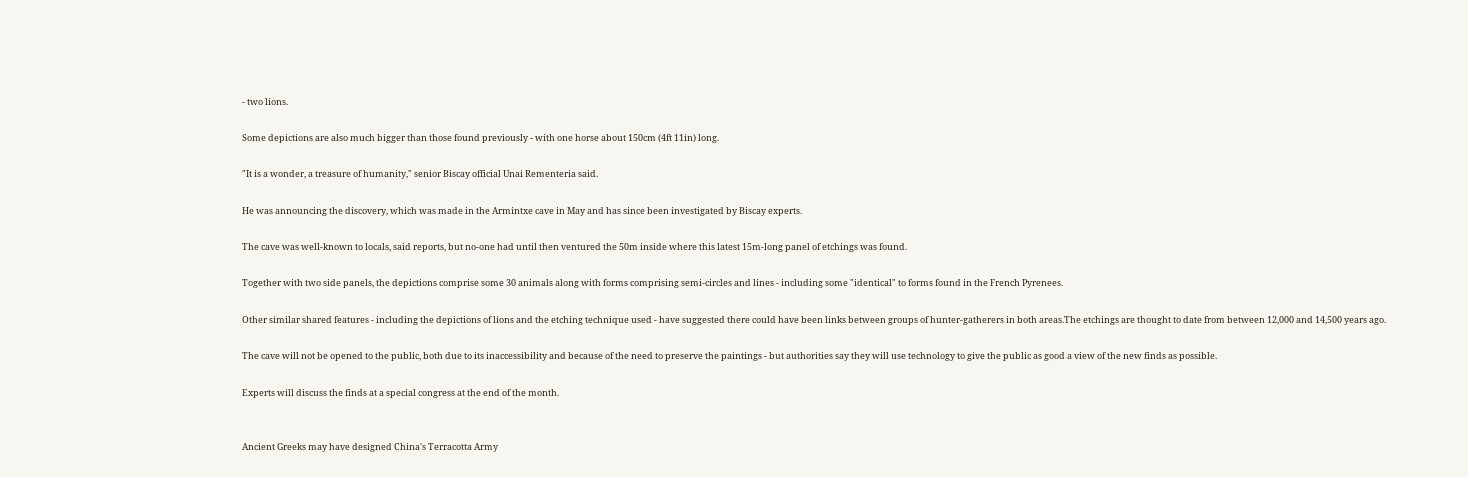- two lions.

Some depictions are also much bigger than those found previously - with one horse about 150cm (4ft 11in) long.

"It is a wonder, a treasure of humanity," senior Biscay official Unai Rementeria said.

He was announcing the discovery, which was made in the Armintxe cave in May and has since been investigated by Biscay experts.

The cave was well-known to locals, said reports, but no-one had until then ventured the 50m inside where this latest 15m-long panel of etchings was found.

Together with two side panels, the depictions comprise some 30 animals along with forms comprising semi-circles and lines - including some "identical" to forms found in the French Pyrenees.

Other similar shared features - including the depictions of lions and the etching technique used - have suggested there could have been links between groups of hunter-gatherers in both areas.The etchings are thought to date from between 12,000 and 14,500 years ago.

The cave will not be opened to the public, both due to its inaccessibility and because of the need to preserve the paintings - but authorities say they will use technology to give the public as good a view of the new finds as possible.

Experts will discuss the finds at a special congress at the end of the month.


Ancient Greeks may have designed China's Terracotta Army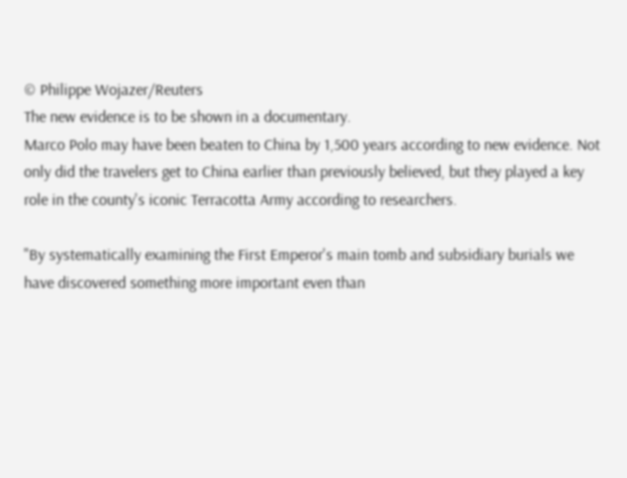© Philippe Wojazer/Reuters
The new evidence is to be shown in a documentary.
Marco Polo may have been beaten to China by 1,500 years according to new evidence. Not only did the travelers get to China earlier than previously believed, but they played a key role in the county's iconic Terracotta Army according to researchers.

"By systematically examining the First Emperor's main tomb and subsidiary burials we have discovered something more important even than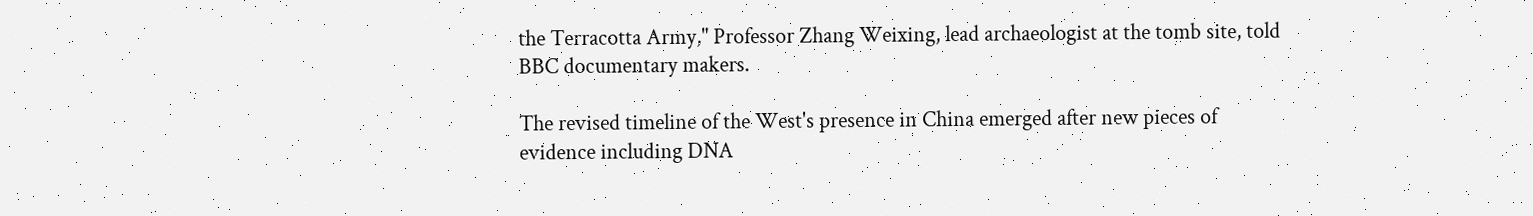the Terracotta Army," Professor Zhang Weixing, lead archaeologist at the tomb site, told BBC documentary makers.

The revised timeline of the West's presence in China emerged after new pieces of evidence including DNA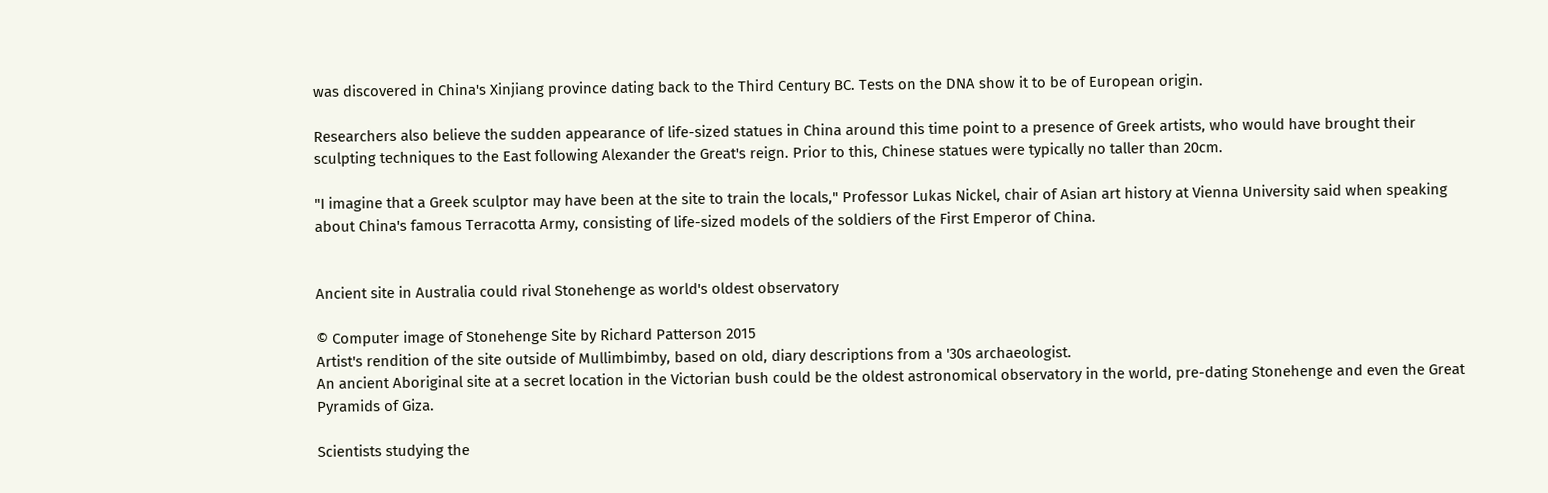was discovered in China's Xinjiang province dating back to the Third Century BC. Tests on the DNA show it to be of European origin.

Researchers also believe the sudden appearance of life-sized statues in China around this time point to a presence of Greek artists, who would have brought their sculpting techniques to the East following Alexander the Great's reign. Prior to this, Chinese statues were typically no taller than 20cm.

"I imagine that a Greek sculptor may have been at the site to train the locals," Professor Lukas Nickel, chair of Asian art history at Vienna University said when speaking about China's famous Terracotta Army, consisting of life-sized models of the soldiers of the First Emperor of China.


Ancient site in Australia could rival Stonehenge as world's oldest observatory

© Computer image of Stonehenge Site by Richard Patterson 2015
Artist's rendition of the site outside of Mullimbimby, based on old, diary descriptions from a '30s archaeologist.
An ancient Aboriginal site at a secret location in the Victorian bush could be the oldest astronomical observatory in the world, pre-dating Stonehenge and even the Great Pyramids of Giza.

Scientists studying the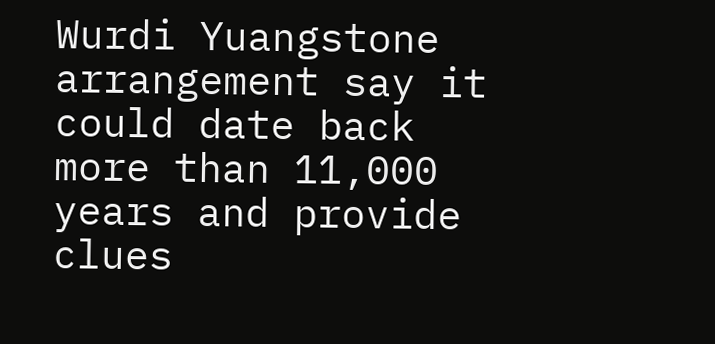Wurdi Yuangstone arrangement say it could date back more than 11,000 years and provide clues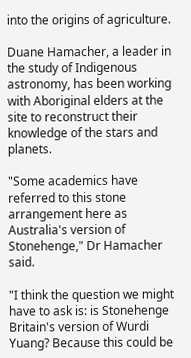into the origins of agriculture.

Duane Hamacher, a leader in the study of Indigenous astronomy, has been working with Aboriginal elders at the site to reconstruct their knowledge of the stars and planets.

"Some academics have referred to this stone arrangement here as Australia's version of Stonehenge," Dr Hamacher said.

"I think the question we might have to ask is: is Stonehenge Britain's version of Wurdi Yuang? Because this could be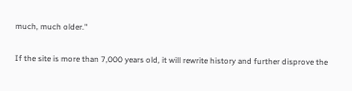much, much older."

If the site is more than 7,000 years old, it will rewrite history and further disprove the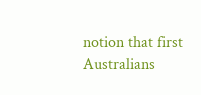notion that first Australians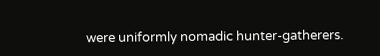were uniformly nomadic hunter-gatherers.